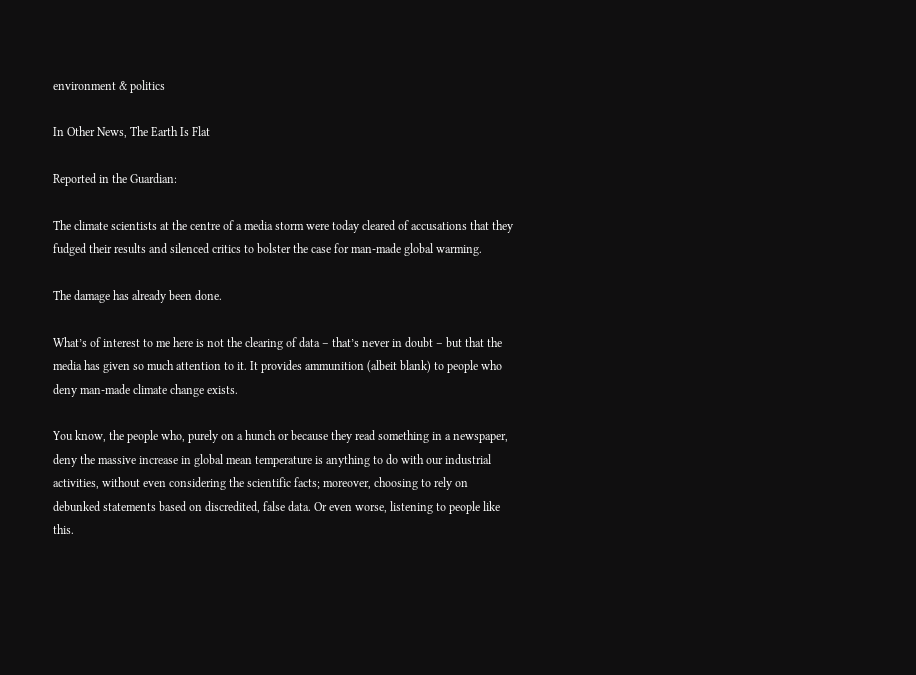environment & politics

In Other News, The Earth Is Flat

Reported in the Guardian:

The climate scientists at the centre of a media storm were today cleared of accusations that they fudged their results and silenced critics to bolster the case for man-made global warming.

The damage has already been done.

What’s of interest to me here is not the clearing of data – that’s never in doubt – but that the media has given so much attention to it. It provides ammunition (albeit blank) to people who deny man-made climate change exists.

You know, the people who, purely on a hunch or because they read something in a newspaper, deny the massive increase in global mean temperature is anything to do with our industrial activities, without even considering the scientific facts; moreover, choosing to rely on debunked statements based on discredited, false data. Or even worse, listening to people like this.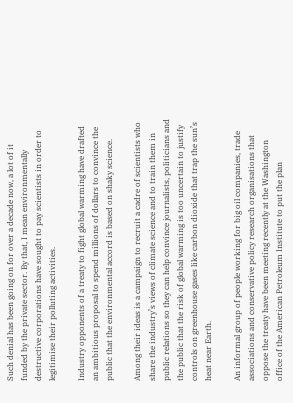Such denial has been going on for over a decade now, a lot of it funded by the private sector. By that, I mean environmentally destructive corporations have sought to pay scientists in order to legitimise their polluting activities.

Industry opponents of a treaty to fight global warming have drafted an ambitious proposal to spend millions of dollars to convince the public that the environmental accord is based on shaky science.

Among their ideas is a campaign to recruit a cadre of scientists who share the industry’s views of climate science and to train them in public relations so they can help convince journalists, politicians and the public that the risk of global warming is too uncertain to justify controls on greenhouse gases like carbon dioxide that trap the sun’s heat near Earth.

An informal group of people working for big oil companies, trade associations and conservative policy research organisations that oppose the treaty have been meeting recently at the Washington office of the American Petroleum Institute to put the plan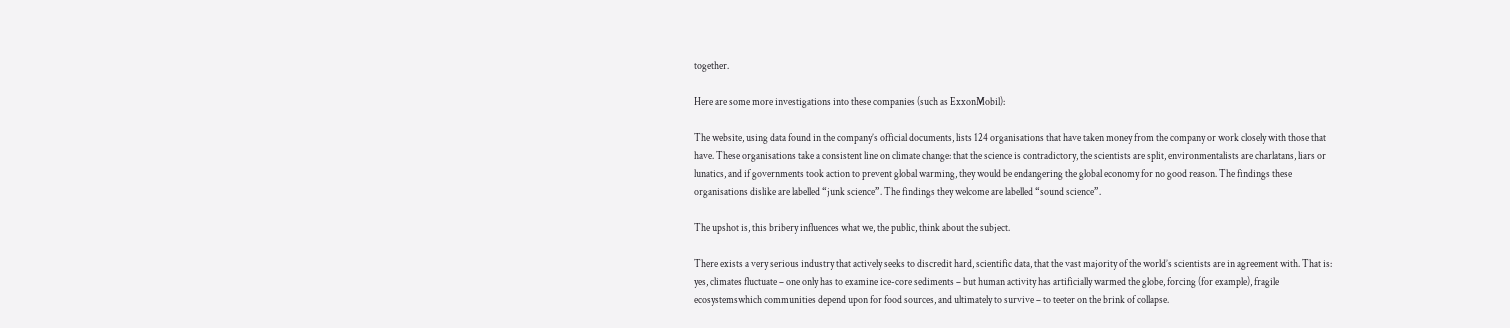together.

Here are some more investigations into these companies (such as ExxonMobil):

The website, using data found in the company’s official documents, lists 124 organisations that have taken money from the company or work closely with those that have. These organisations take a consistent line on climate change: that the science is contradictory, the scientists are split, environmentalists are charlatans, liars or lunatics, and if governments took action to prevent global warming, they would be endangering the global economy for no good reason. The findings these organisations dislike are labelled “junk science”. The findings they welcome are labelled “sound science”.

The upshot is, this bribery influences what we, the public, think about the subject.

There exists a very serious industry that actively seeks to discredit hard, scientific data, that the vast majority of the world’s scientists are in agreement with. That is: yes, climates fluctuate – one only has to examine ice-core sediments – but human activity has artificially warmed the globe, forcing (for example), fragile ecosystemswhich communities depend upon for food sources, and ultimately to survive – to teeter on the brink of collapse.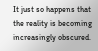It just so happens that the reality is becoming increasingly obscured.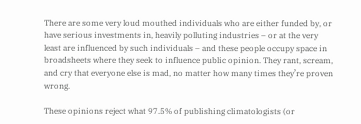There are some very loud mouthed individuals who are either funded by, or have serious investments in, heavily polluting industries – or at the very least are influenced by such individuals – and these people occupy space in broadsheets where they seek to influence public opinion. They rant, scream, and cry that everyone else is mad, no matter how many times they’re proven wrong.

These opinions reject what 97.5% of publishing climatologists (or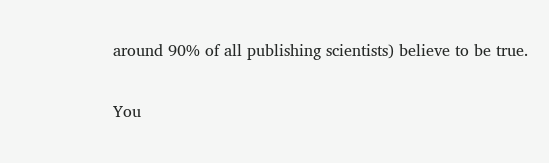around 90% of all publishing scientists) believe to be true.

You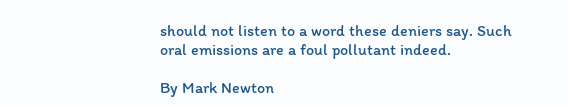should not listen to a word these deniers say. Such oral emissions are a foul pollutant indeed.

By Mark Newton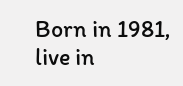Born in 1981, live in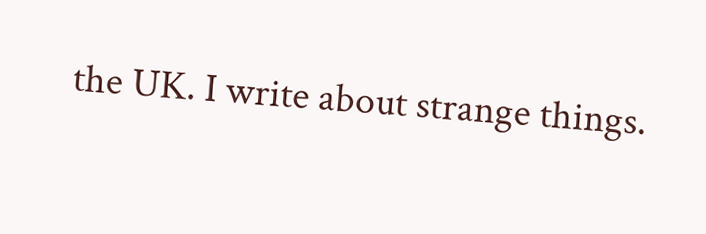the UK. I write about strange things.